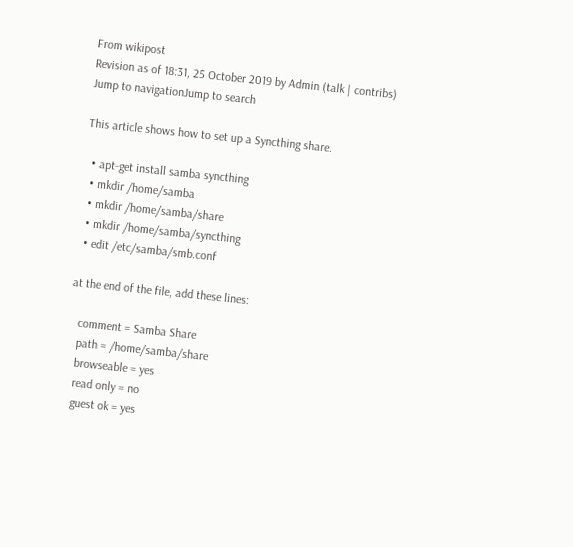From wikipost
Revision as of 18:31, 25 October 2019 by Admin (talk | contribs)
Jump to navigationJump to search

This article shows how to set up a Syncthing share.

  • apt-get install samba syncthing
  • mkdir /home/samba
  • mkdir /home/samba/share
  • mkdir /home/samba/syncthing
  • edit /etc/samba/smb.conf

at the end of the file, add these lines:

   comment = Samba Share
   path = /home/samba/share
   browseable = yes
   read only = no
   guest ok = yes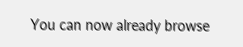You can now already browse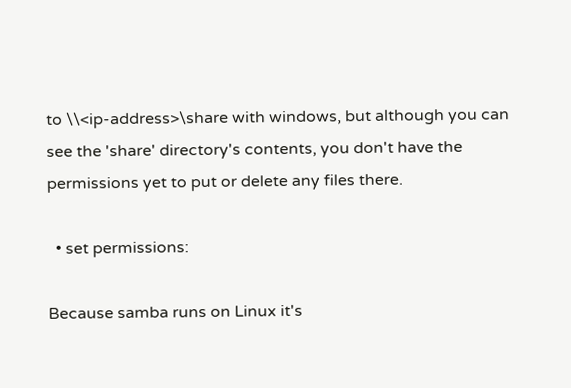to \\<ip-address>\share with windows, but although you can see the 'share' directory's contents, you don't have the permissions yet to put or delete any files there.

  • set permissions:

Because samba runs on Linux it's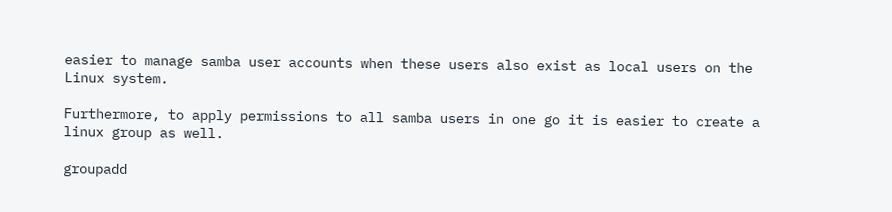easier to manage samba user accounts when these users also exist as local users on the Linux system.

Furthermore, to apply permissions to all samba users in one go it is easier to create a linux group as well.

groupadd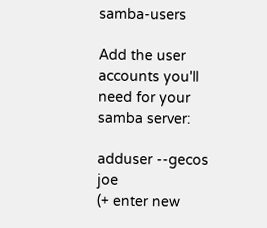samba-users

Add the user accounts you'll need for your samba server:

adduser --gecos joe
(+ enter new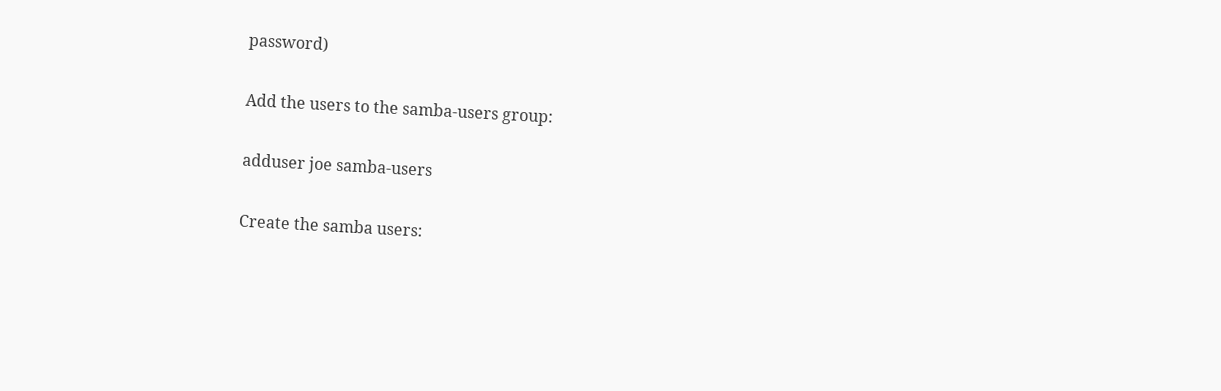password)

Add the users to the samba-users group:

adduser joe samba-users

Create the samba users: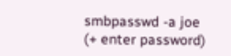smbpasswd -a joe
(+ enter password)